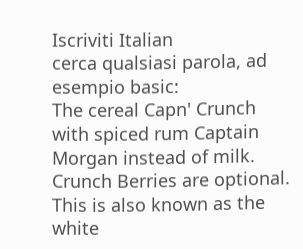Iscriviti Italian
cerca qualsiasi parola, ad esempio basic:
The cereal Capn' Crunch with spiced rum Captain Morgan instead of milk. Crunch Berries are optional. This is also known as the white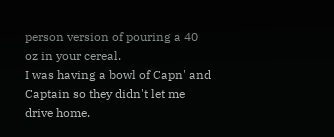person version of pouring a 40 oz in your cereal.
I was having a bowl of Capn' and Captain so they didn't let me drive home.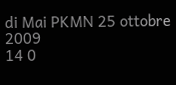di Mai PKMN 25 ottobre 2009
14 0